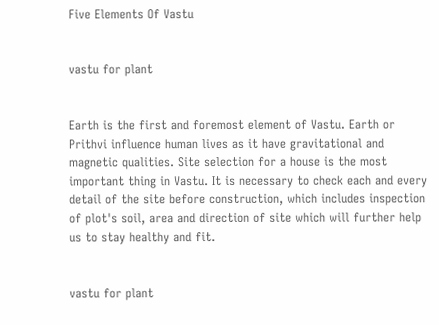Five Elements Of Vastu


vastu for plant


Earth is the first and foremost element of Vastu. Earth or Prithvi influence human lives as it have gravitational and magnetic qualities. Site selection for a house is the most important thing in Vastu. It is necessary to check each and every detail of the site before construction, which includes inspection of plot's soil, area and direction of site which will further help us to stay healthy and fit.


vastu for plant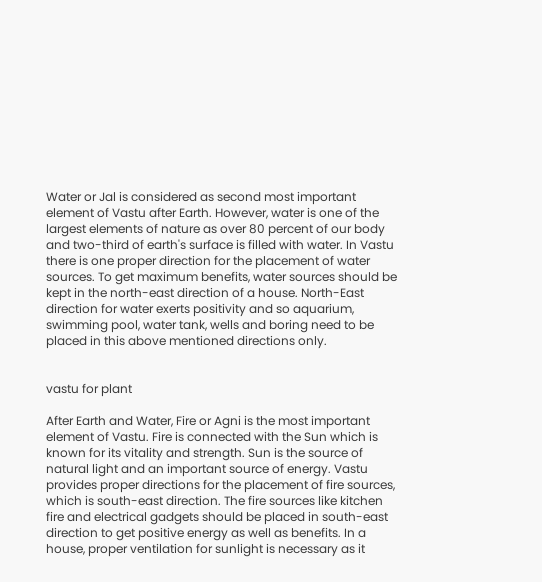Water or Jal is considered as second most important element of Vastu after Earth. However, water is one of the largest elements of nature as over 80 percent of our body and two-third of earth's surface is filled with water. In Vastu there is one proper direction for the placement of water sources. To get maximum benefits, water sources should be kept in the north-east direction of a house. North-East direction for water exerts positivity and so aquarium, swimming pool, water tank, wells and boring need to be placed in this above mentioned directions only.


vastu for plant

After Earth and Water, Fire or Agni is the most important element of Vastu. Fire is connected with the Sun which is known for its vitality and strength. Sun is the source of natural light and an important source of energy. Vastu provides proper directions for the placement of fire sources, which is south-east direction. The fire sources like kitchen fire and electrical gadgets should be placed in south-east direction to get positive energy as well as benefits. In a house, proper ventilation for sunlight is necessary as it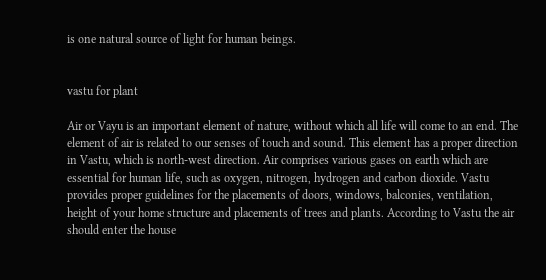is one natural source of light for human beings.


vastu for plant

Air or Vayu is an important element of nature, without which all life will come to an end. The element of air is related to our senses of touch and sound. This element has a proper direction in Vastu, which is north-west direction. Air comprises various gases on earth which are essential for human life, such as oxygen, nitrogen, hydrogen and carbon dioxide. Vastu provides proper guidelines for the placements of doors, windows, balconies, ventilation, height of your home structure and placements of trees and plants. According to Vastu the air should enter the house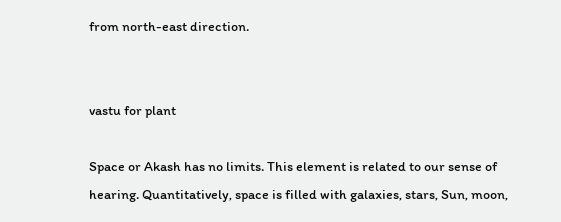from north-east direction.


vastu for plant

Space or Akash has no limits. This element is related to our sense of hearing. Quantitatively, space is filled with galaxies, stars, Sun, moon,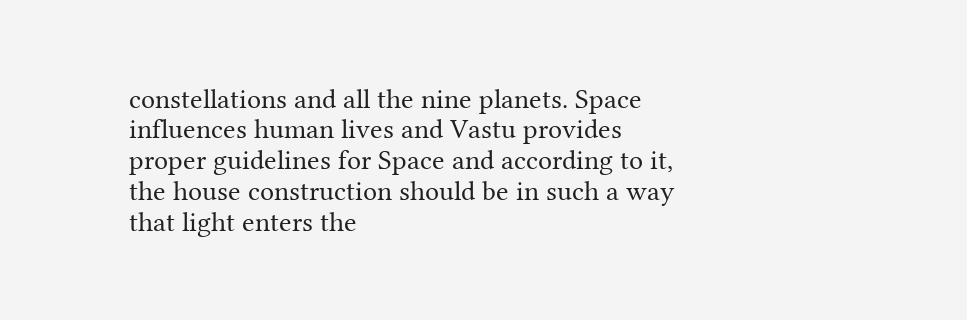constellations and all the nine planets. Space influences human lives and Vastu provides proper guidelines for Space and according to it, the house construction should be in such a way that light enters the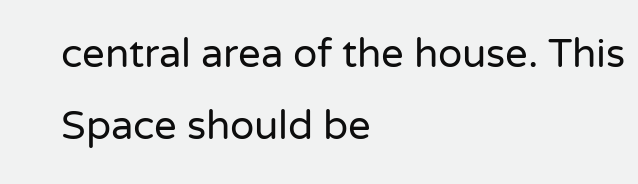central area of the house. This Space should be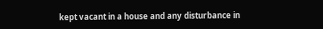kept vacant in a house and any disturbance in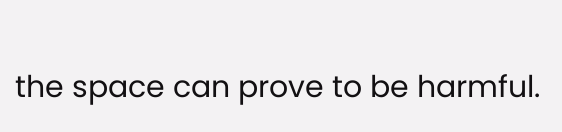the space can prove to be harmful.